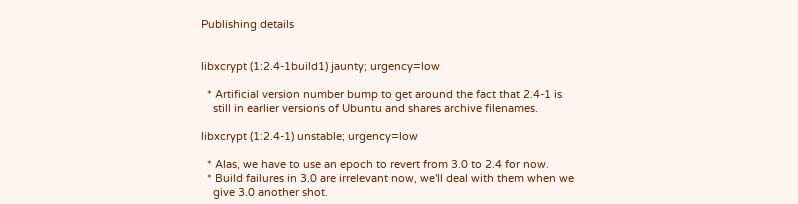Publishing details


libxcrypt (1:2.4-1build1) jaunty; urgency=low

  * Artificial version number bump to get around the fact that 2.4-1 is
    still in earlier versions of Ubuntu and shares archive filenames.

libxcrypt (1:2.4-1) unstable; urgency=low

  * Alas, we have to use an epoch to revert from 3.0 to 2.4 for now.
  * Build failures in 3.0 are irrelevant now, we'll deal with them when we
    give 3.0 another shot.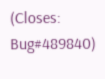(Closes: Bug#489840)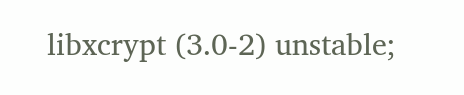libxcrypt (3.0-2) unstable;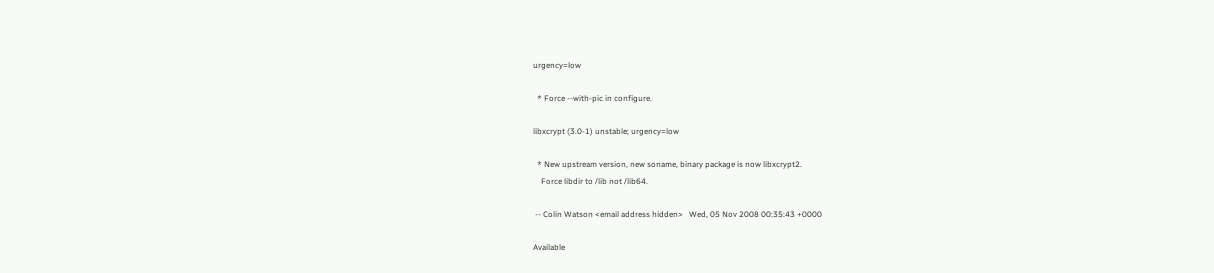urgency=low

  * Force --with-pic in configure.

libxcrypt (3.0-1) unstable; urgency=low

  * New upstream version, new soname, binary package is now libxcrypt2.
    Force libdir to /lib not /lib64.

 -- Colin Watson <email address hidden>   Wed, 05 Nov 2008 00:35:43 +0000

Available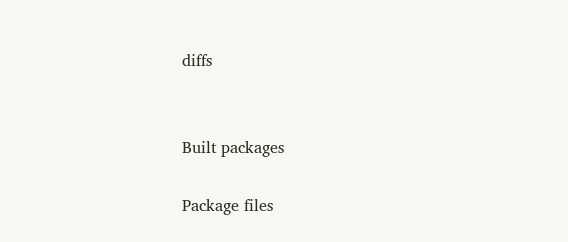diffs


Built packages

Package files